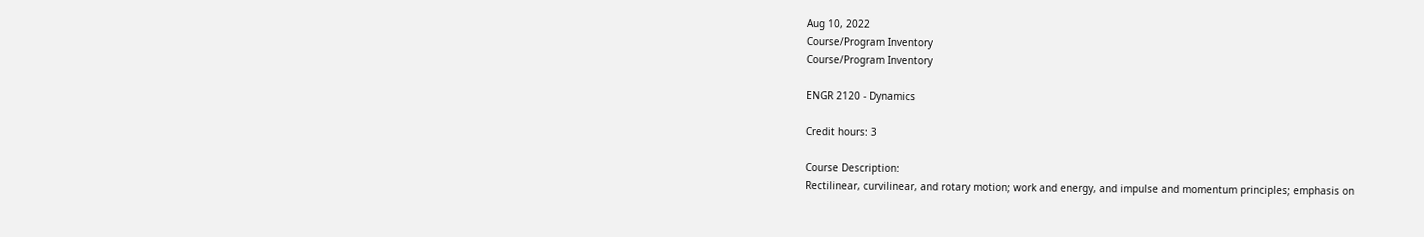Aug 10, 2022
Course/Program Inventory
Course/Program Inventory

ENGR 2120 - Dynamics

Credit hours: 3

Course Description:
Rectilinear, curvilinear, and rotary motion; work and energy, and impulse and momentum principles; emphasis on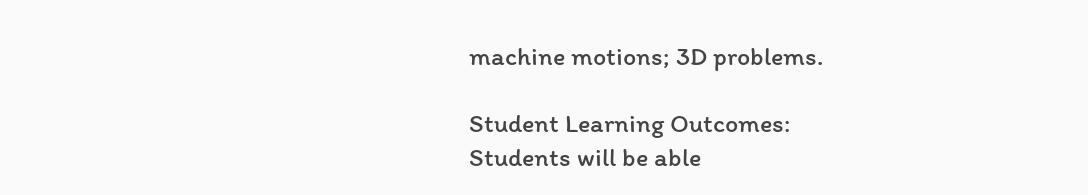machine motions; 3D problems.

Student Learning Outcomes:
Students will be able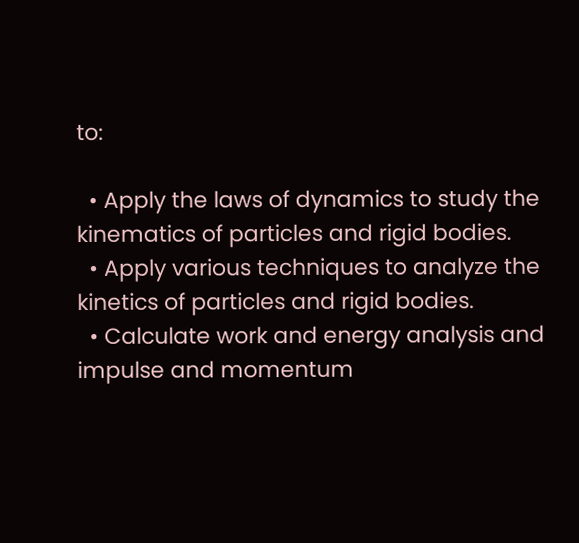to:

  • Apply the laws of dynamics to study the kinematics of particles and rigid bodies.
  • Apply various techniques to analyze the kinetics of particles and rigid bodies.
  • Calculate work and energy analysis and impulse and momentum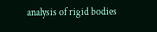analysis of rigid bodies